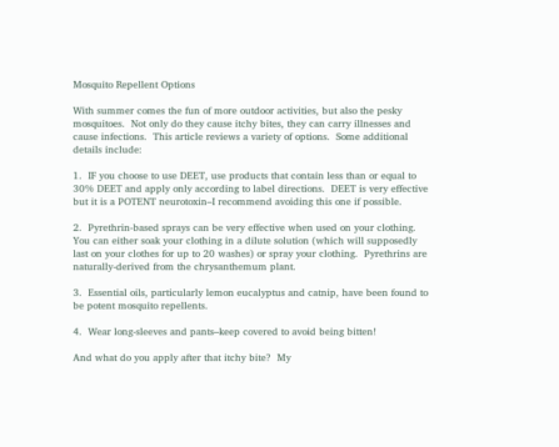Mosquito Repellent Options

With summer comes the fun of more outdoor activities, but also the pesky mosquitoes.  Not only do they cause itchy bites, they can carry illnesses and cause infections.  This article reviews a variety of options.  Some additional details include:

1.  IF you choose to use DEET, use products that contain less than or equal to 30% DEET and apply only according to label directions.  DEET is very effective but it is a POTENT neurotoxin–I recommend avoiding this one if possible.

2.  Pyrethrin-based sprays can be very effective when used on your clothing.  You can either soak your clothing in a dilute solution (which will supposedly last on your clothes for up to 20 washes) or spray your clothing.  Pyrethrins are naturally-derived from the chrysanthemum plant.

3.  Essential oils, particularly lemon eucalyptus and catnip, have been found to be potent mosquito repellents.

4.  Wear long-sleeves and pants–keep covered to avoid being bitten!

And what do you apply after that itchy bite?  My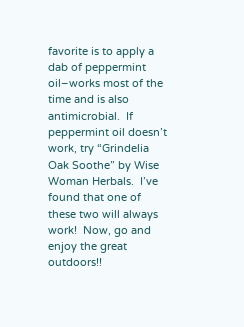favorite is to apply a dab of peppermint oil–works most of the time and is also antimicrobial.  If peppermint oil doesn’t work, try “Grindelia Oak Soothe” by Wise Woman Herbals.  I’ve found that one of these two will always work!  Now, go and enjoy the great outdoors!!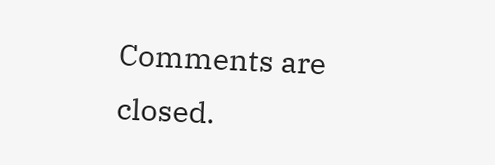Comments are closed.